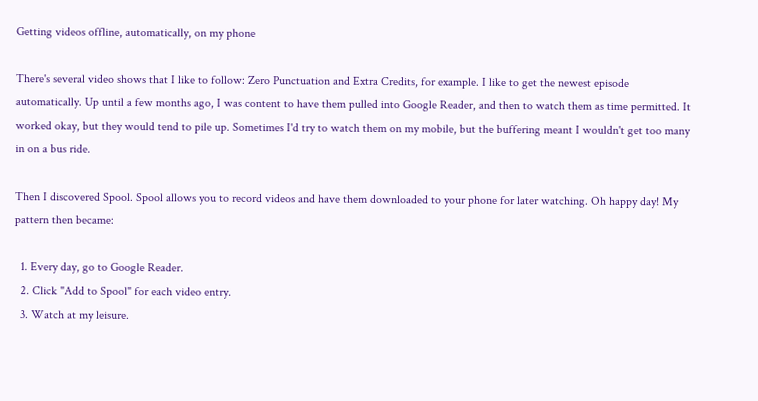Getting videos offline, automatically, on my phone

There's several video shows that I like to follow: Zero Punctuation and Extra Credits, for example. I like to get the newest episode automatically. Up until a few months ago, I was content to have them pulled into Google Reader, and then to watch them as time permitted. It worked okay, but they would tend to pile up. Sometimes I'd try to watch them on my mobile, but the buffering meant I wouldn't get too many in on a bus ride.

Then I discovered Spool. Spool allows you to record videos and have them downloaded to your phone for later watching. Oh happy day! My pattern then became:

  1. Every day, go to Google Reader.
  2. Click "Add to Spool" for each video entry.
  3. Watch at my leisure.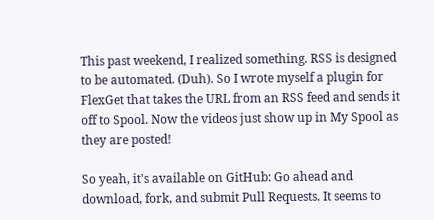This past weekend, I realized something. RSS is designed to be automated. (Duh). So I wrote myself a plugin for FlexGet that takes the URL from an RSS feed and sends it off to Spool. Now the videos just show up in My Spool as they are posted!

So yeah, it's available on GitHub: Go ahead and download, fork, and submit Pull Requests. It seems to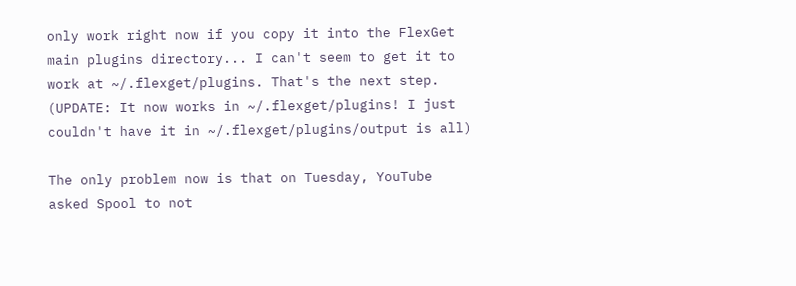only work right now if you copy it into the FlexGet main plugins directory... I can't seem to get it to work at ~/.flexget/plugins. That's the next step. (UPDATE: It now works in ~/.flexget/plugins! I just couldn't have it in ~/.flexget/plugins/output is all)

The only problem now is that on Tuesday, YouTube asked Spool to not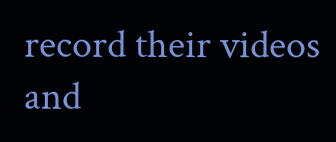record their videos and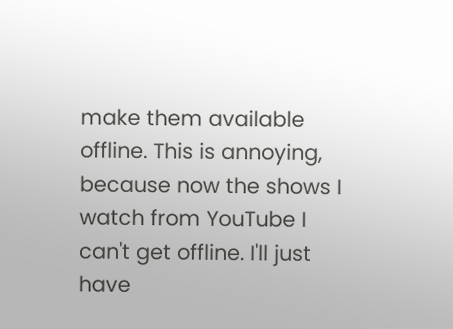make them available offline. This is annoying, because now the shows I watch from YouTube I can't get offline. I'll just have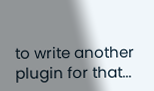to write another plugin for that...